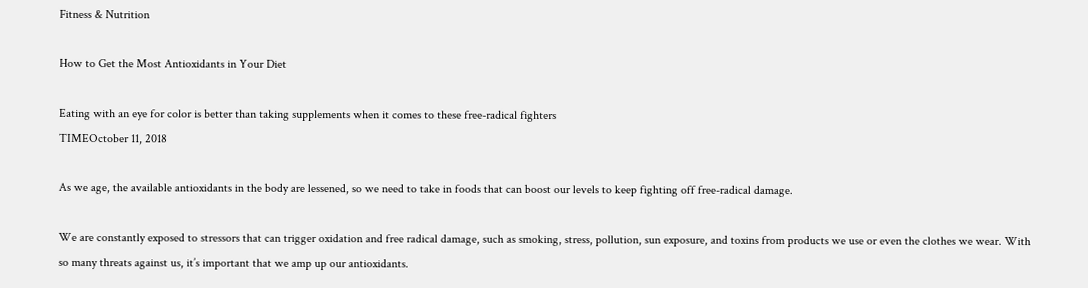Fitness & Nutrition

How to Get the Most Antioxidants in Your Diet

Eating with an eye for color is better than taking supplements when it comes to these free-radical fighters
TIMEOctober 11, 2018

As we age, the available antioxidants in the body are lessened, so we need to take in foods that can boost our levels to keep fighting off free-radical damage.

We are constantly exposed to stressors that can trigger oxidation and free radical damage, such as smoking, stress, pollution, sun exposure, and toxins from products we use or even the clothes we wear. With so many threats against us, it’s important that we amp up our antioxidants.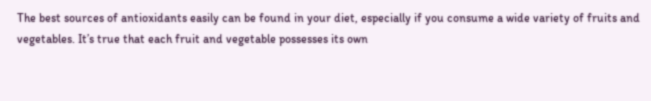The best sources of antioxidants easily can be found in your diet, especially if you consume a wide variety of fruits and vegetables. It’s true that each fruit and vegetable possesses its own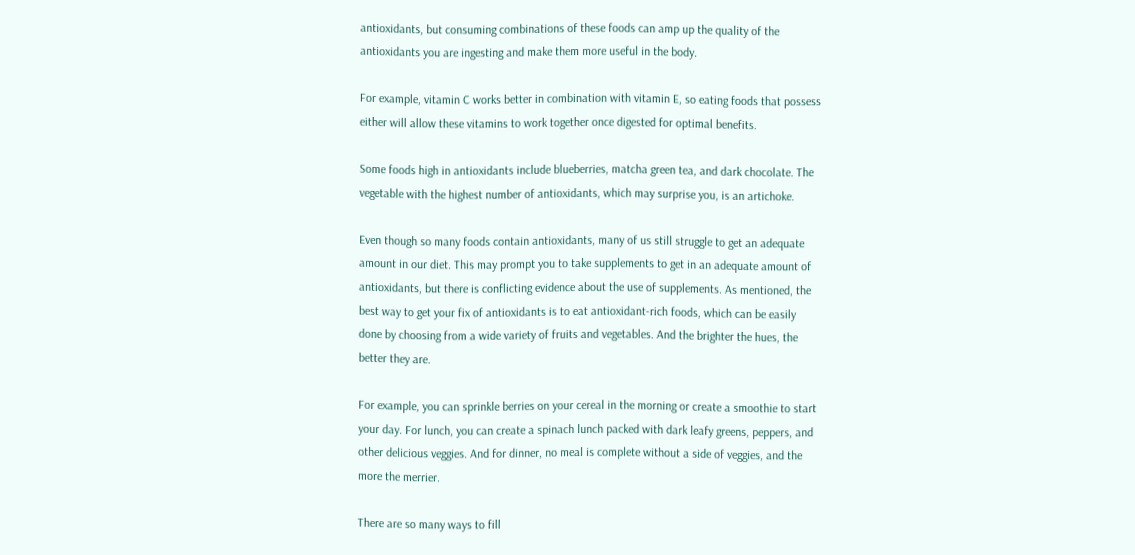antioxidants, but consuming combinations of these foods can amp up the quality of the antioxidants you are ingesting and make them more useful in the body.

For example, vitamin C works better in combination with vitamin E, so eating foods that possess either will allow these vitamins to work together once digested for optimal benefits.

Some foods high in antioxidants include blueberries, matcha green tea, and dark chocolate. The vegetable with the highest number of antioxidants, which may surprise you, is an artichoke.

Even though so many foods contain antioxidants, many of us still struggle to get an adequate amount in our diet. This may prompt you to take supplements to get in an adequate amount of antioxidants, but there is conflicting evidence about the use of supplements. As mentioned, the best way to get your fix of antioxidants is to eat antioxidant-rich foods, which can be easily done by choosing from a wide variety of fruits and vegetables. And the brighter the hues, the better they are.

For example, you can sprinkle berries on your cereal in the morning or create a smoothie to start your day. For lunch, you can create a spinach lunch packed with dark leafy greens, peppers, and other delicious veggies. And for dinner, no meal is complete without a side of veggies, and the more the merrier.

There are so many ways to fill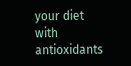your diet with antioxidants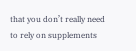that you don’t really need to rely on supplements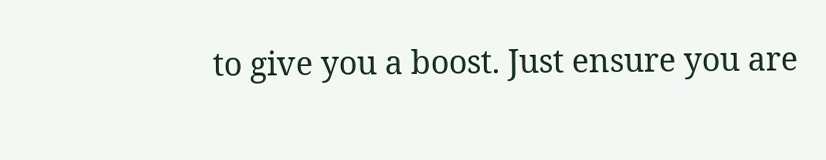to give you a boost. Just ensure you are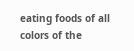eating foods of all colors of the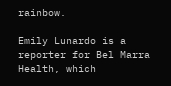rainbow.

Emily Lunardo is a reporter for Bel Marra Health, which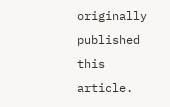originally published this article.